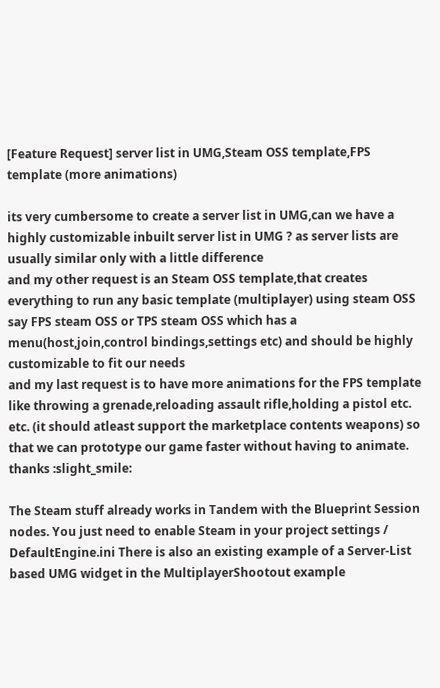[Feature Request] server list in UMG,Steam OSS template,FPS template (more animations)

its very cumbersome to create a server list in UMG,can we have a highly customizable inbuilt server list in UMG ? as server lists are usually similar only with a little difference
and my other request is an Steam OSS template,that creates everything to run any basic template (multiplayer) using steam OSS
say FPS steam OSS or TPS steam OSS which has a menu(host,join,control bindings,settings etc) and should be highly customizable to fit our needs
and my last request is to have more animations for the FPS template like throwing a grenade,reloading assault rifle,holding a pistol etc. etc. (it should atleast support the marketplace contents weapons) so that we can prototype our game faster without having to animate. thanks :slight_smile:

The Steam stuff already works in Tandem with the Blueprint Session nodes. You just need to enable Steam in your project settings / DefaultEngine.ini There is also an existing example of a Server-List based UMG widget in the MultiplayerShootout example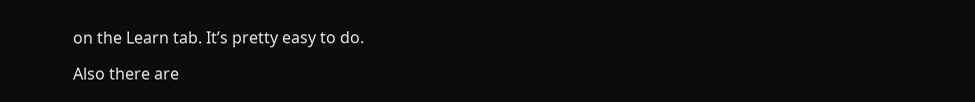on the Learn tab. It’s pretty easy to do.

Also there are